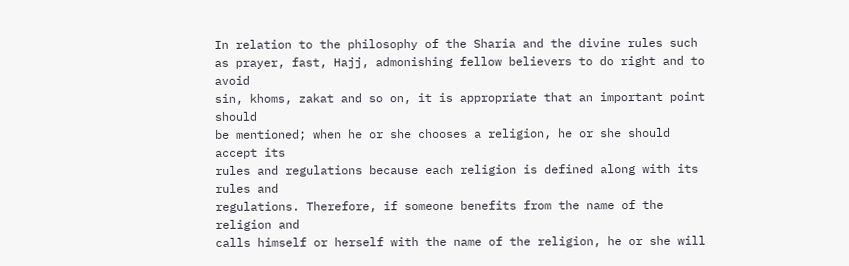In relation to the philosophy of the Sharia and the divine rules such
as prayer, fast, Hajj, admonishing fellow believers to do right and to avoid
sin, khoms, zakat and so on, it is appropriate that an important point should
be mentioned; when he or she chooses a religion, he or she should accept its
rules and regulations because each religion is defined along with its rules and
regulations. Therefore, if someone benefits from the name of the religion and
calls himself or herself with the name of the religion, he or she will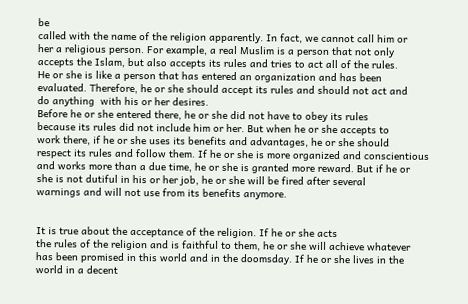be
called with the name of the religion apparently. In fact, we cannot call him or
her a religious person. For example, a real Muslim is a person that not only
accepts the Islam, but also accepts its rules and tries to act all of the rules.
He or she is like a person that has entered an organization and has been
evaluated. Therefore, he or she should accept its rules and should not act and
do anything  with his or her desires.
Before he or she entered there, he or she did not have to obey its rules
because its rules did not include him or her. But when he or she accepts to
work there, if he or she uses its benefits and advantages, he or she should
respect its rules and follow them. If he or she is more organized and conscientious
and works more than a due time, he or she is granted more reward. But if he or
she is not dutiful in his or her job, he or she will be fired after several
warnings and will not use from its benefits anymore.


It is true about the acceptance of the religion. If he or she acts
the rules of the religion and is faithful to them, he or she will achieve whatever
has been promised in this world and in the doomsday. If he or she lives in the
world in a decent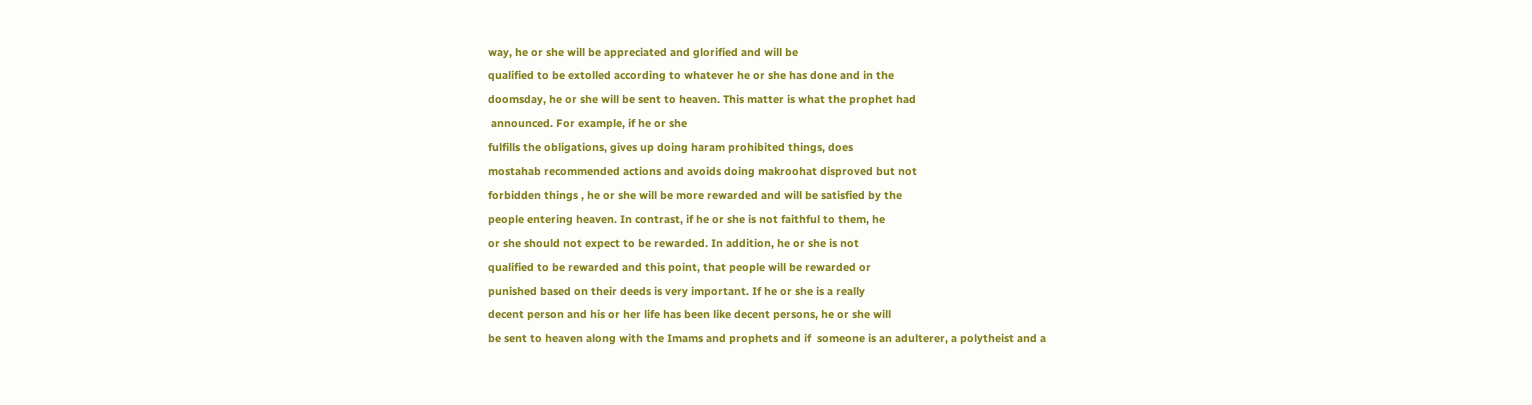way, he or she will be appreciated and glorified and will be
qualified to be extolled according to whatever he or she has done and in the
doomsday, he or she will be sent to heaven. This matter is what the prophet had
 announced. For example, if he or she
fulfills the obligations, gives up doing haram prohibited things, does
mostahab recommended actions and avoids doing makroohat disproved but not
forbidden things , he or she will be more rewarded and will be satisfied by the
people entering heaven. In contrast, if he or she is not faithful to them, he
or she should not expect to be rewarded. In addition, he or she is not
qualified to be rewarded and this point, that people will be rewarded or
punished based on their deeds is very important. If he or she is a really
decent person and his or her life has been like decent persons, he or she will
be sent to heaven along with the Imams and prophets and if  someone is an adulterer, a polytheist and a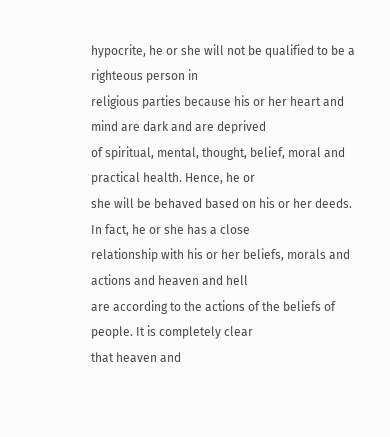hypocrite, he or she will not be qualified to be a righteous person in
religious parties because his or her heart and mind are dark and are deprived
of spiritual, mental, thought, belief, moral and practical health. Hence, he or
she will be behaved based on his or her deeds. In fact, he or she has a close
relationship with his or her beliefs, morals and actions and heaven and hell
are according to the actions of the beliefs of people. It is completely clear
that heaven and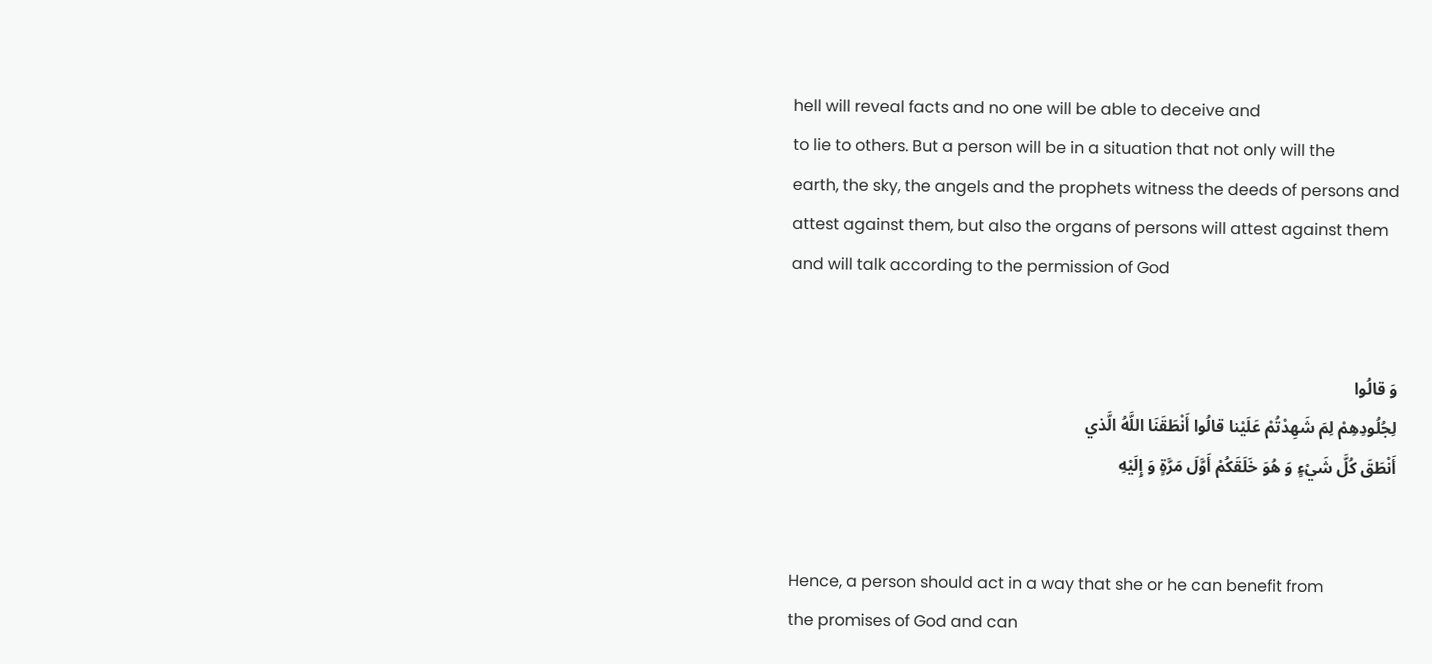hell will reveal facts and no one will be able to deceive and
to lie to others. But a person will be in a situation that not only will the
earth, the sky, the angels and the prophets witness the deeds of persons and
attest against them, but also the organs of persons will attest against them
and will talk according to the permission of God


وَ قالُوا
لِجُلُودِهِمْ لِمَ شَهِدْتُمْ عَلَيْنا قالُوا أَنْطَقَنَا اللَّهُ الَّذي
أَنْطَقَ كُلَّ شَيْءٍ وَ هُوَ خَلَقَكُمْ أَوَّلَ مَرَّةٍ وَ إِلَيْهِ


Hence, a person should act in a way that she or he can benefit from
the promises of God and can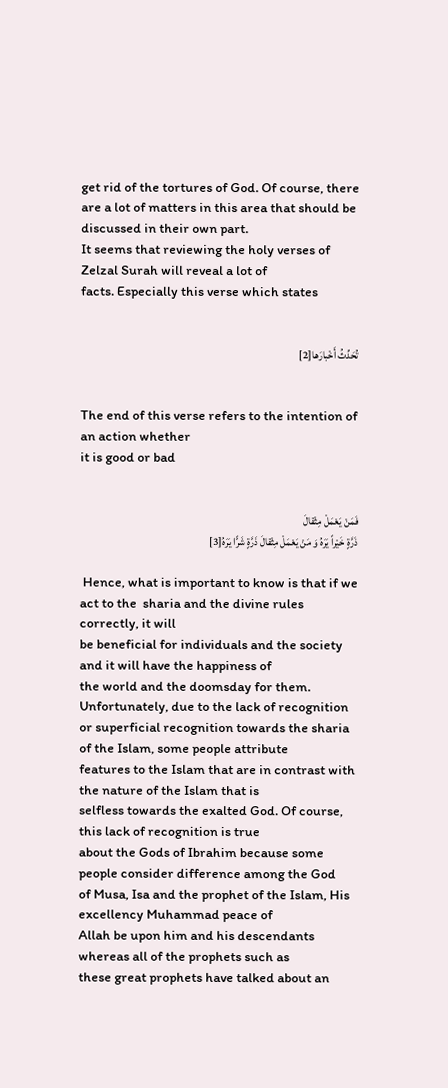get rid of the tortures of God. Of course, there
are a lot of matters in this area that should be discussed in their own part.
It seems that reviewing the holy verses of Zelzal Surah will reveal a lot of
facts. Especially this verse which states


تُحَدِّثُ أَخْبارَها[2]


The end of this verse refers to the intention of an action whether
it is good or bad


فَمَنْ يَعْمَلْ مِثْقالَ
ذَرَّةٍ خَيْراً يَرَهُ وَ مَنْ يَعْمَلْ مِثْقالَ ذَرَّةٍ شَرًّا يَرَهُ[3]

 Hence, what is important to know is that if we act to the  sharia and the divine rules correctly, it will
be beneficial for individuals and the society and it will have the happiness of
the world and the doomsday for them. Unfortunately, due to the lack of recognition
or superficial recognition towards the sharia of the Islam, some people attribute
features to the Islam that are in contrast with the nature of the Islam that is
selfless towards the exalted God. Of course, this lack of recognition is true
about the Gods of Ibrahim because some people consider difference among the God
of Musa, Isa and the prophet of the Islam, His excellency Muhammad peace of
Allah be upon him and his descendants whereas all of the prophets such as
these great prophets have talked about an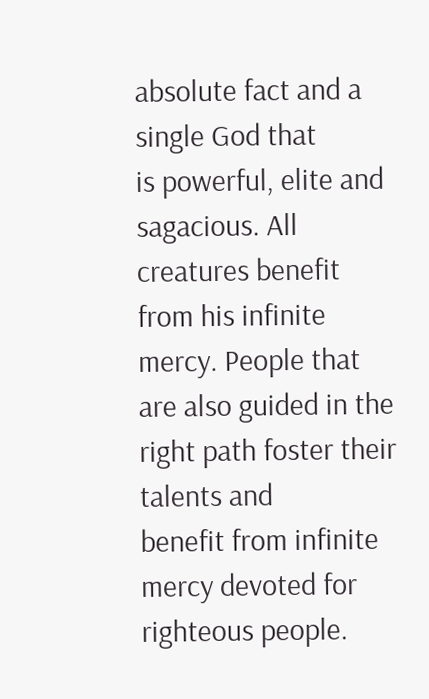absolute fact and a single God that
is powerful, elite and sagacious. All creatures benefit from his infinite
mercy. People that are also guided in the right path foster their talents and
benefit from infinite mercy devoted for righteous people.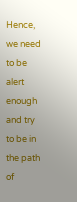Hence, we need to be
alert enough and try to be in the path of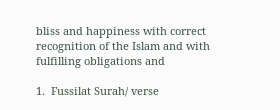bliss and happiness with correct
recognition of the Islam and with fulfilling obligations and

1.  Fussilat Surah/ verse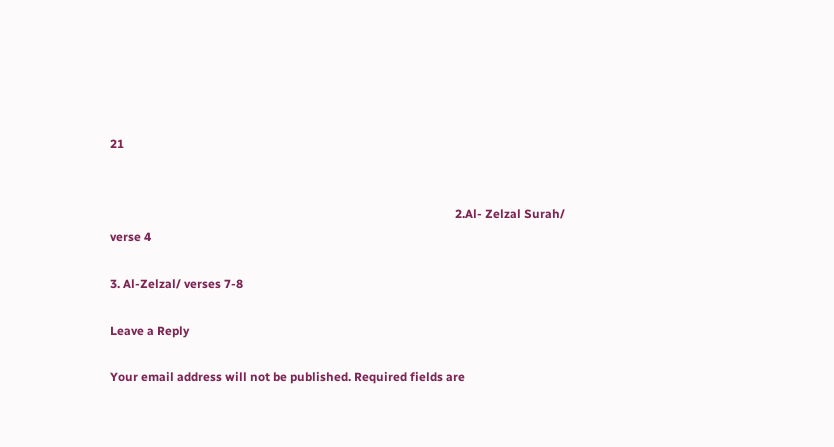21


                                                                                                                   2.Al- Zelzal Surah/ verse 4

3. Al-Zelzal/ verses 7-8

Leave a Reply

Your email address will not be published. Required fields are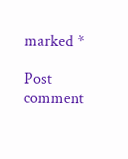marked *

Post comment